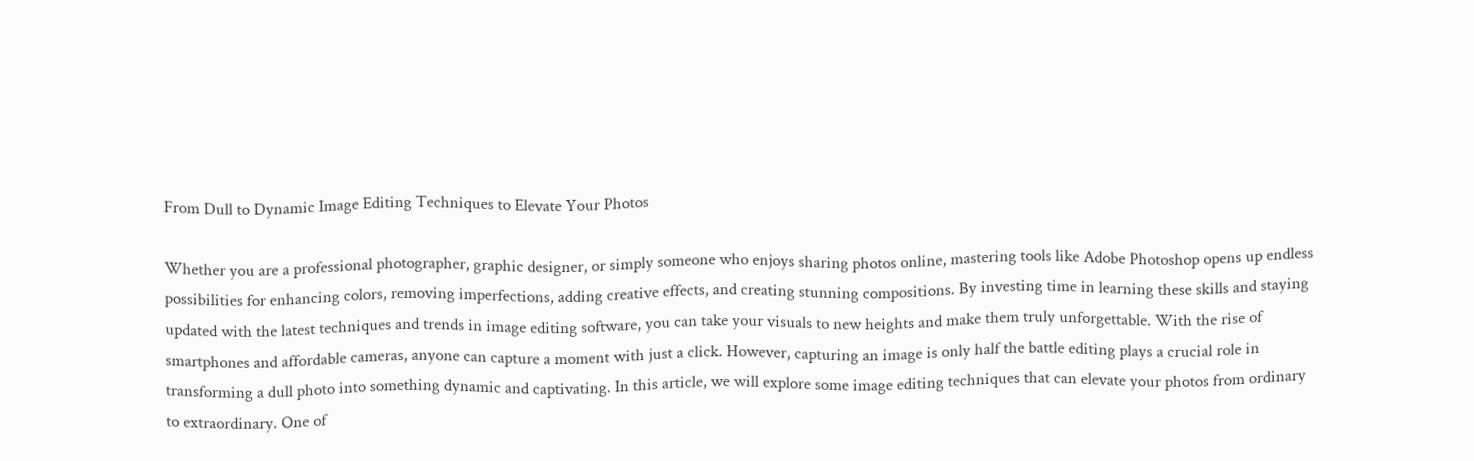From Dull to Dynamic Image Editing Techniques to Elevate Your Photos

Whether you are a professional photographer, graphic designer, or simply someone who enjoys sharing photos online, mastering tools like Adobe Photoshop opens up endless possibilities for enhancing colors, removing imperfections, adding creative effects, and creating stunning compositions. By investing time in learning these skills and staying updated with the latest techniques and trends in image editing software, you can take your visuals to new heights and make them truly unforgettable. With the rise of smartphones and affordable cameras, anyone can capture a moment with just a click. However, capturing an image is only half the battle editing plays a crucial role in transforming a dull photo into something dynamic and captivating. In this article, we will explore some image editing techniques that can elevate your photos from ordinary to extraordinary. One of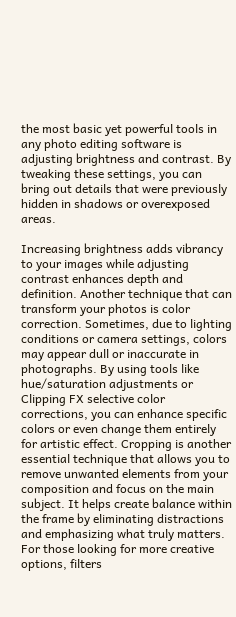the most basic yet powerful tools in any photo editing software is adjusting brightness and contrast. By tweaking these settings, you can bring out details that were previously hidden in shadows or overexposed areas.

Increasing brightness adds vibrancy to your images while adjusting contrast enhances depth and definition. Another technique that can transform your photos is color correction. Sometimes, due to lighting conditions or camera settings, colors may appear dull or inaccurate in photographs. By using tools like hue/saturation adjustments or Clipping FX selective color corrections, you can enhance specific colors or even change them entirely for artistic effect. Cropping is another essential technique that allows you to remove unwanted elements from your composition and focus on the main subject. It helps create balance within the frame by eliminating distractions and emphasizing what truly matters. For those looking for more creative options, filters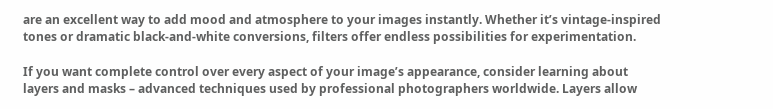are an excellent way to add mood and atmosphere to your images instantly. Whether it’s vintage-inspired tones or dramatic black-and-white conversions, filters offer endless possibilities for experimentation.

If you want complete control over every aspect of your image’s appearance, consider learning about layers and masks – advanced techniques used by professional photographers worldwide. Layers allow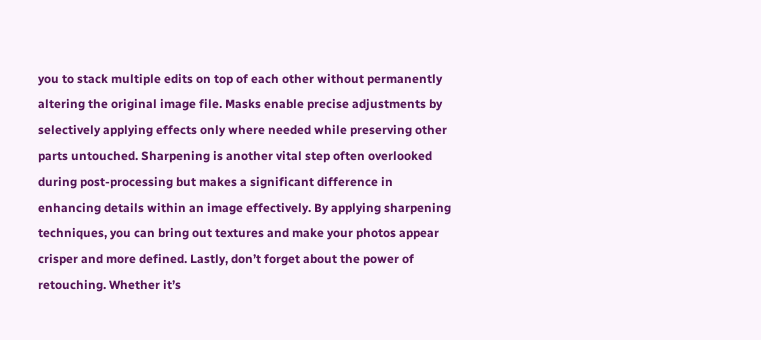you to stack multiple edits on top of each other without permanently altering the original image file. Masks enable precise adjustments by selectively applying effects only where needed while preserving other parts untouched. Sharpening is another vital step often overlooked during post-processing but makes a significant difference in enhancing details within an image effectively. By applying sharpening techniques, you can bring out textures and make your photos appear crisper and more defined. Lastly, don’t forget about the power of retouching. Whether it’s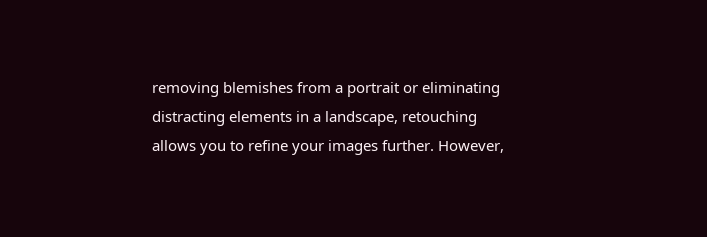removing blemishes from a portrait or eliminating distracting elements in a landscape, retouching allows you to refine your images further. However,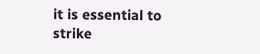it is essential to strike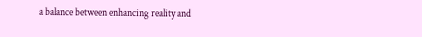a balance between enhancing reality and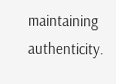maintaining authenticity.